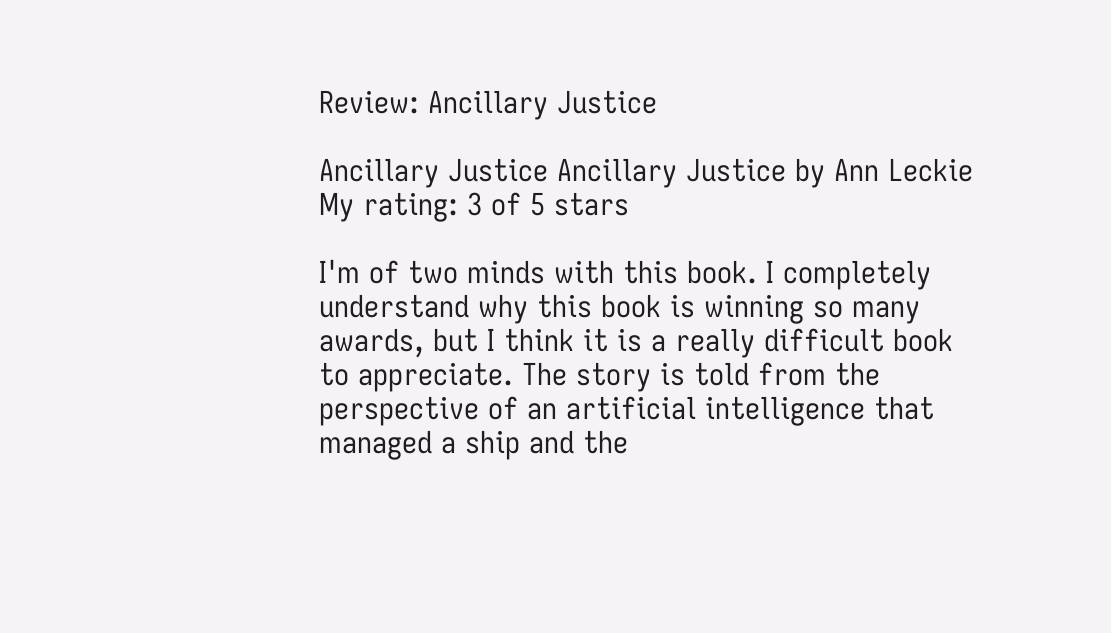Review: Ancillary Justice

Ancillary Justice Ancillary Justice by Ann Leckie
My rating: 3 of 5 stars

I'm of two minds with this book. I completely understand why this book is winning so many awards, but I think it is a really difficult book to appreciate. The story is told from the perspective of an artificial intelligence that managed a ship and the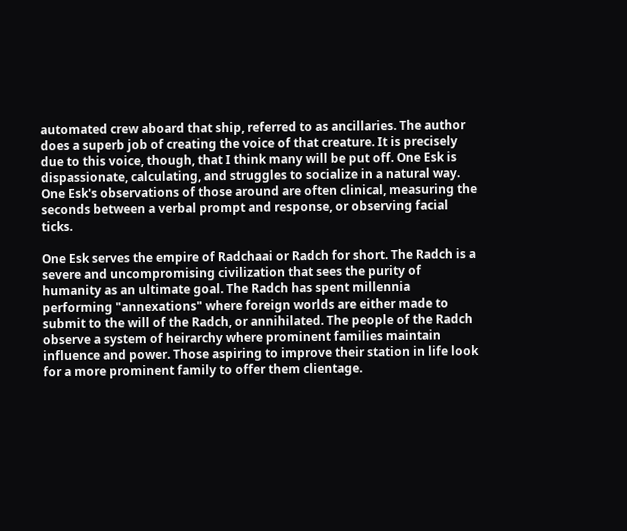automated crew aboard that ship, referred to as ancillaries. The author does a superb job of creating the voice of that creature. It is precisely due to this voice, though, that I think many will be put off. One Esk is dispassionate, calculating, and struggles to socialize in a natural way. One Esk's observations of those around are often clinical, measuring the seconds between a verbal prompt and response, or observing facial ticks.

One Esk serves the empire of Radchaai or Radch for short. The Radch is a severe and uncompromising civilization that sees the purity of humanity as an ultimate goal. The Radch has spent millennia performing "annexations" where foreign worlds are either made to submit to the will of the Radch, or annihilated. The people of the Radch observe a system of heirarchy where prominent families maintain influence and power. Those aspiring to improve their station in life look for a more prominent family to offer them clientage.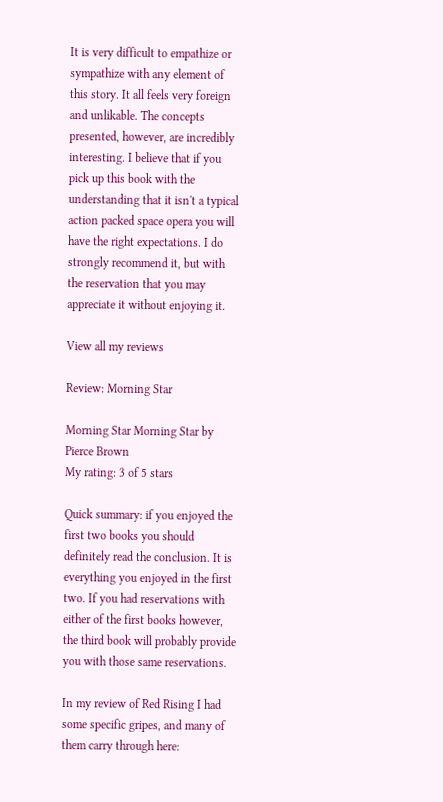It is very difficult to empathize or sympathize with any element of this story. It all feels very foreign and unlikable. The concepts presented, however, are incredibly interesting. I believe that if you pick up this book with the understanding that it isn't a typical action packed space opera you will have the right expectations. I do strongly recommend it, but with the reservation that you may appreciate it without enjoying it.

View all my reviews

Review: Morning Star

Morning Star Morning Star by Pierce Brown
My rating: 3 of 5 stars

Quick summary: if you enjoyed the first two books you should definitely read the conclusion. It is everything you enjoyed in the first two. If you had reservations with either of the first books however, the third book will probably provide you with those same reservations.

In my review of Red Rising I had some specific gripes, and many of them carry through here: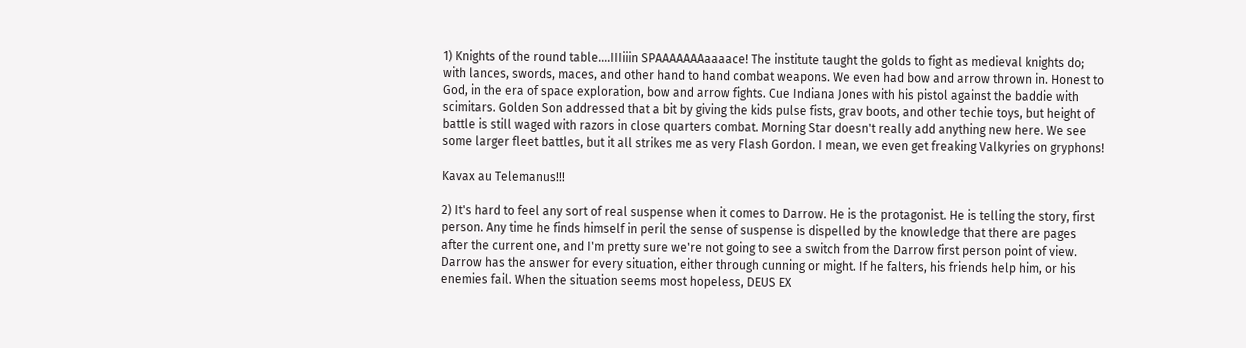1) Knights of the round table....IIIiiin SPAAAAAAAaaaace! The institute taught the golds to fight as medieval knights do; with lances, swords, maces, and other hand to hand combat weapons. We even had bow and arrow thrown in. Honest to God, in the era of space exploration, bow and arrow fights. Cue Indiana Jones with his pistol against the baddie with scimitars. Golden Son addressed that a bit by giving the kids pulse fists, grav boots, and other techie toys, but height of battle is still waged with razors in close quarters combat. Morning Star doesn't really add anything new here. We see some larger fleet battles, but it all strikes me as very Flash Gordon. I mean, we even get freaking Valkyries on gryphons!

Kavax au Telemanus!!!

2) It's hard to feel any sort of real suspense when it comes to Darrow. He is the protagonist. He is telling the story, first person. Any time he finds himself in peril the sense of suspense is dispelled by the knowledge that there are pages after the current one, and I'm pretty sure we're not going to see a switch from the Darrow first person point of view. Darrow has the answer for every situation, either through cunning or might. If he falters, his friends help him, or his enemies fail. When the situation seems most hopeless, DEUS EX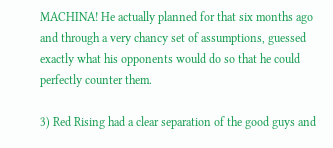MACHINA! He actually planned for that six months ago and through a very chancy set of assumptions, guessed exactly what his opponents would do so that he could perfectly counter them.

3) Red Rising had a clear separation of the good guys and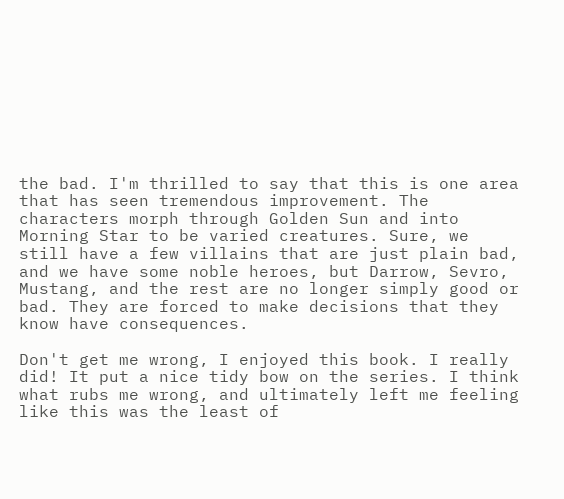the bad. I'm thrilled to say that this is one area that has seen tremendous improvement. The characters morph through Golden Sun and into Morning Star to be varied creatures. Sure, we still have a few villains that are just plain bad, and we have some noble heroes, but Darrow, Sevro, Mustang, and the rest are no longer simply good or bad. They are forced to make decisions that they know have consequences.

Don't get me wrong, I enjoyed this book. I really did! It put a nice tidy bow on the series. I think what rubs me wrong, and ultimately left me feeling like this was the least of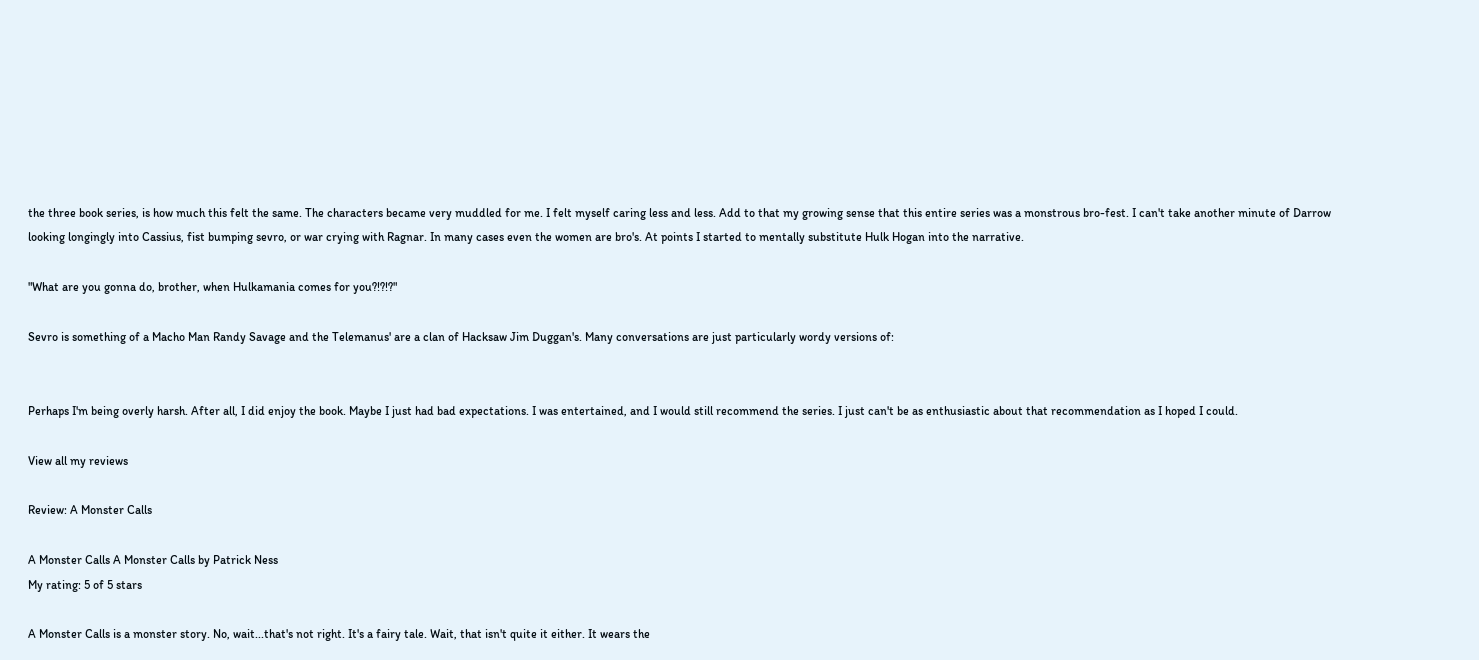the three book series, is how much this felt the same. The characters became very muddled for me. I felt myself caring less and less. Add to that my growing sense that this entire series was a monstrous bro-fest. I can't take another minute of Darrow looking longingly into Cassius, fist bumping sevro, or war crying with Ragnar. In many cases even the women are bro's. At points I started to mentally substitute Hulk Hogan into the narrative.

"What are you gonna do, brother, when Hulkamania comes for you?!?!?"

Sevro is something of a Macho Man Randy Savage and the Telemanus' are a clan of Hacksaw Jim Duggan's. Many conversations are just particularly wordy versions of:


Perhaps I'm being overly harsh. After all, I did enjoy the book. Maybe I just had bad expectations. I was entertained, and I would still recommend the series. I just can't be as enthusiastic about that recommendation as I hoped I could.

View all my reviews

Review: A Monster Calls

A Monster Calls A Monster Calls by Patrick Ness
My rating: 5 of 5 stars

A Monster Calls is a monster story. No, wait...that's not right. It's a fairy tale. Wait, that isn't quite it either. It wears the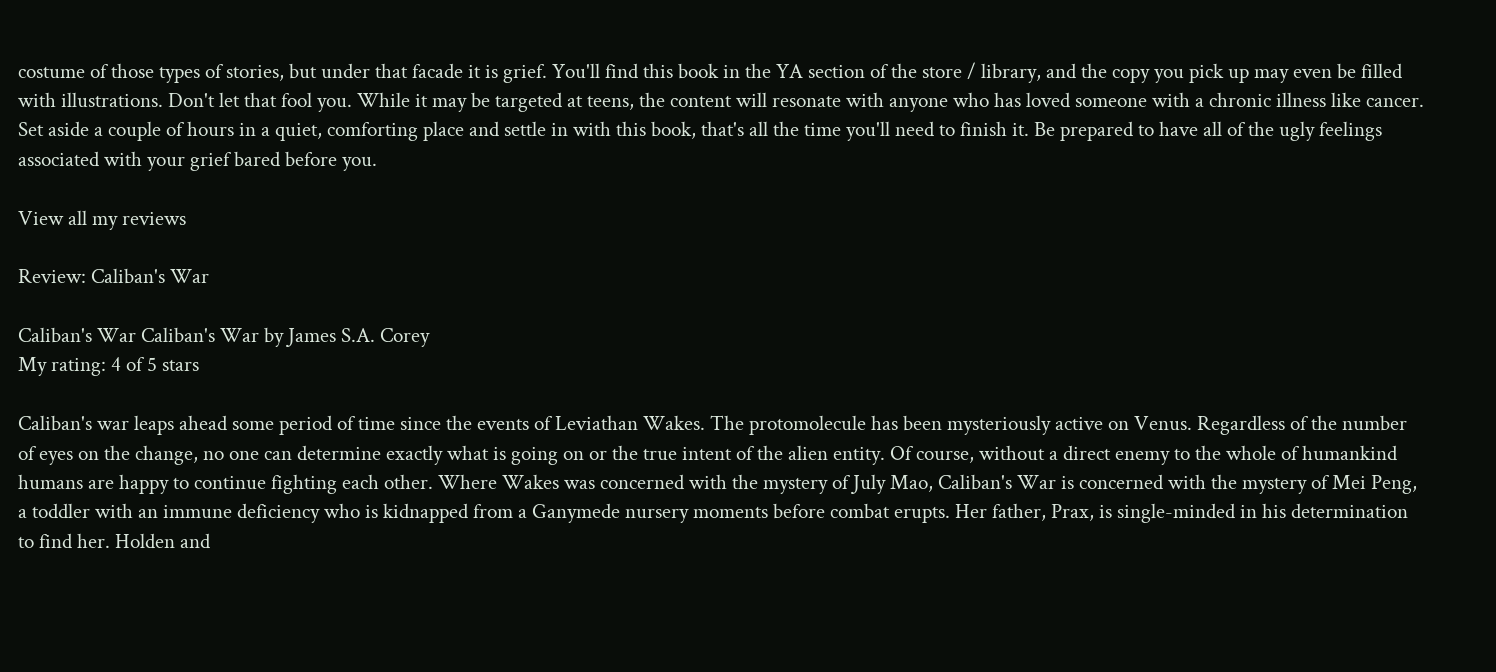costume of those types of stories, but under that facade it is grief. You'll find this book in the YA section of the store / library, and the copy you pick up may even be filled with illustrations. Don't let that fool you. While it may be targeted at teens, the content will resonate with anyone who has loved someone with a chronic illness like cancer. Set aside a couple of hours in a quiet, comforting place and settle in with this book, that's all the time you'll need to finish it. Be prepared to have all of the ugly feelings associated with your grief bared before you.

View all my reviews

Review: Caliban's War

Caliban's War Caliban's War by James S.A. Corey
My rating: 4 of 5 stars

Caliban's war leaps ahead some period of time since the events of Leviathan Wakes. The protomolecule has been mysteriously active on Venus. Regardless of the number of eyes on the change, no one can determine exactly what is going on or the true intent of the alien entity. Of course, without a direct enemy to the whole of humankind humans are happy to continue fighting each other. Where Wakes was concerned with the mystery of July Mao, Caliban's War is concerned with the mystery of Mei Peng, a toddler with an immune deficiency who is kidnapped from a Ganymede nursery moments before combat erupts. Her father, Prax, is single-minded in his determination to find her. Holden and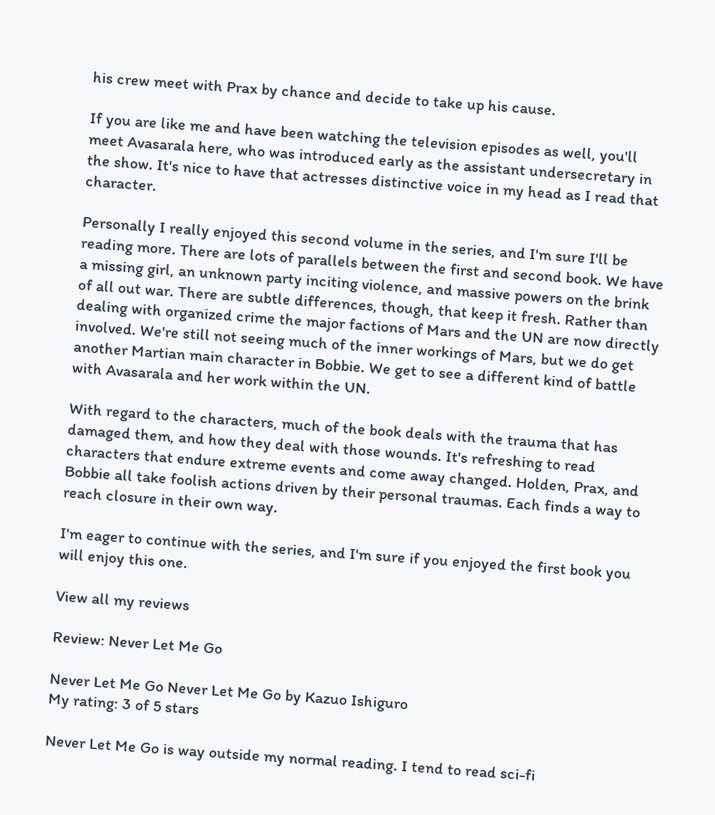his crew meet with Prax by chance and decide to take up his cause.

If you are like me and have been watching the television episodes as well, you'll meet Avasarala here, who was introduced early as the assistant undersecretary in the show. It's nice to have that actresses distinctive voice in my head as I read that character.

Personally I really enjoyed this second volume in the series, and I'm sure I'll be reading more. There are lots of parallels between the first and second book. We have a missing girl, an unknown party inciting violence, and massive powers on the brink of all out war. There are subtle differences, though, that keep it fresh. Rather than dealing with organized crime the major factions of Mars and the UN are now directly involved. We're still not seeing much of the inner workings of Mars, but we do get another Martian main character in Bobbie. We get to see a different kind of battle with Avasarala and her work within the UN.

With regard to the characters, much of the book deals with the trauma that has damaged them, and how they deal with those wounds. It's refreshing to read characters that endure extreme events and come away changed. Holden, Prax, and Bobbie all take foolish actions driven by their personal traumas. Each finds a way to reach closure in their own way.

I'm eager to continue with the series, and I'm sure if you enjoyed the first book you will enjoy this one.

View all my reviews

Review: Never Let Me Go

Never Let Me Go Never Let Me Go by Kazuo Ishiguro
My rating: 3 of 5 stars

Never Let Me Go is way outside my normal reading. I tend to read sci-fi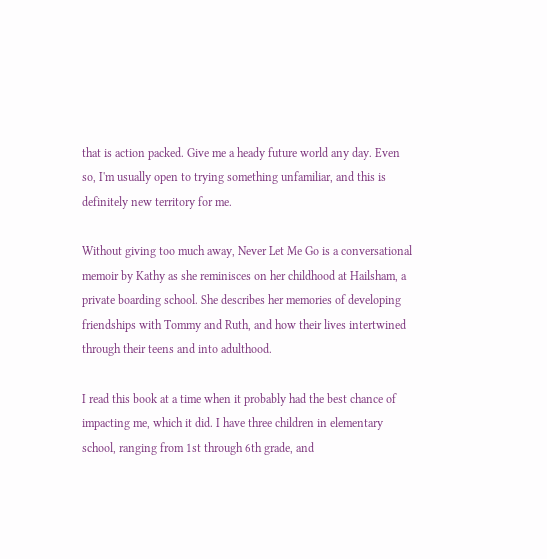that is action packed. Give me a heady future world any day. Even so, I'm usually open to trying something unfamiliar, and this is definitely new territory for me.

Without giving too much away, Never Let Me Go is a conversational memoir by Kathy as she reminisces on her childhood at Hailsham, a private boarding school. She describes her memories of developing friendships with Tommy and Ruth, and how their lives intertwined through their teens and into adulthood.

I read this book at a time when it probably had the best chance of impacting me, which it did. I have three children in elementary school, ranging from 1st through 6th grade, and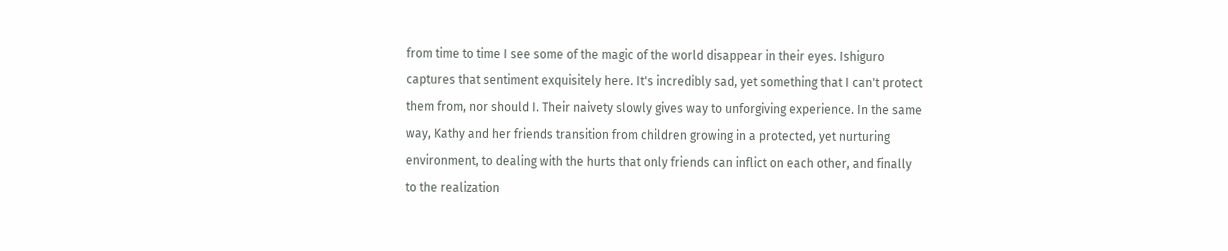from time to time I see some of the magic of the world disappear in their eyes. Ishiguro captures that sentiment exquisitely here. It's incredibly sad, yet something that I can't protect them from, nor should I. Their naivety slowly gives way to unforgiving experience. In the same way, Kathy and her friends transition from children growing in a protected, yet nurturing environment, to dealing with the hurts that only friends can inflict on each other, and finally to the realization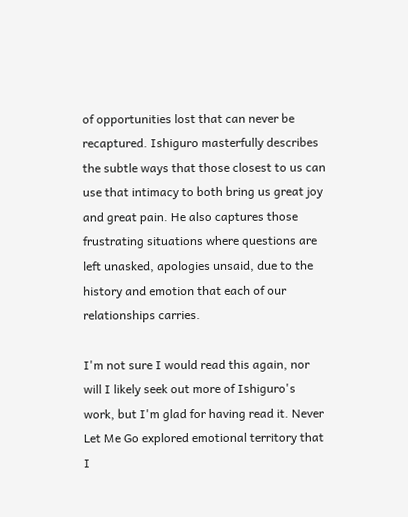of opportunities lost that can never be recaptured. Ishiguro masterfully describes the subtle ways that those closest to us can use that intimacy to both bring us great joy and great pain. He also captures those frustrating situations where questions are left unasked, apologies unsaid, due to the history and emotion that each of our relationships carries.

I'm not sure I would read this again, nor will I likely seek out more of Ishiguro's work, but I'm glad for having read it. Never Let Me Go explored emotional territory that I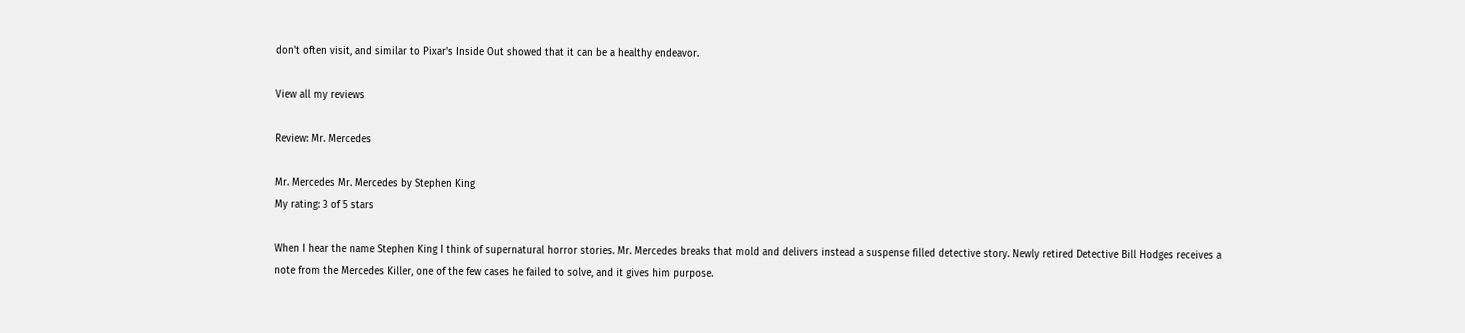don't often visit, and similar to Pixar's Inside Out showed that it can be a healthy endeavor.

View all my reviews

Review: Mr. Mercedes

Mr. Mercedes Mr. Mercedes by Stephen King
My rating: 3 of 5 stars

When I hear the name Stephen King I think of supernatural horror stories. Mr. Mercedes breaks that mold and delivers instead a suspense filled detective story. Newly retired Detective Bill Hodges receives a note from the Mercedes Killer, one of the few cases he failed to solve, and it gives him purpose.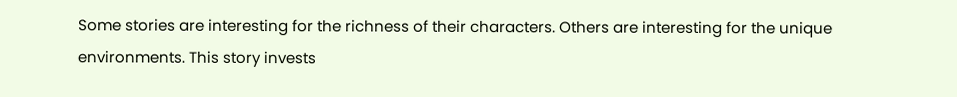Some stories are interesting for the richness of their characters. Others are interesting for the unique environments. This story invests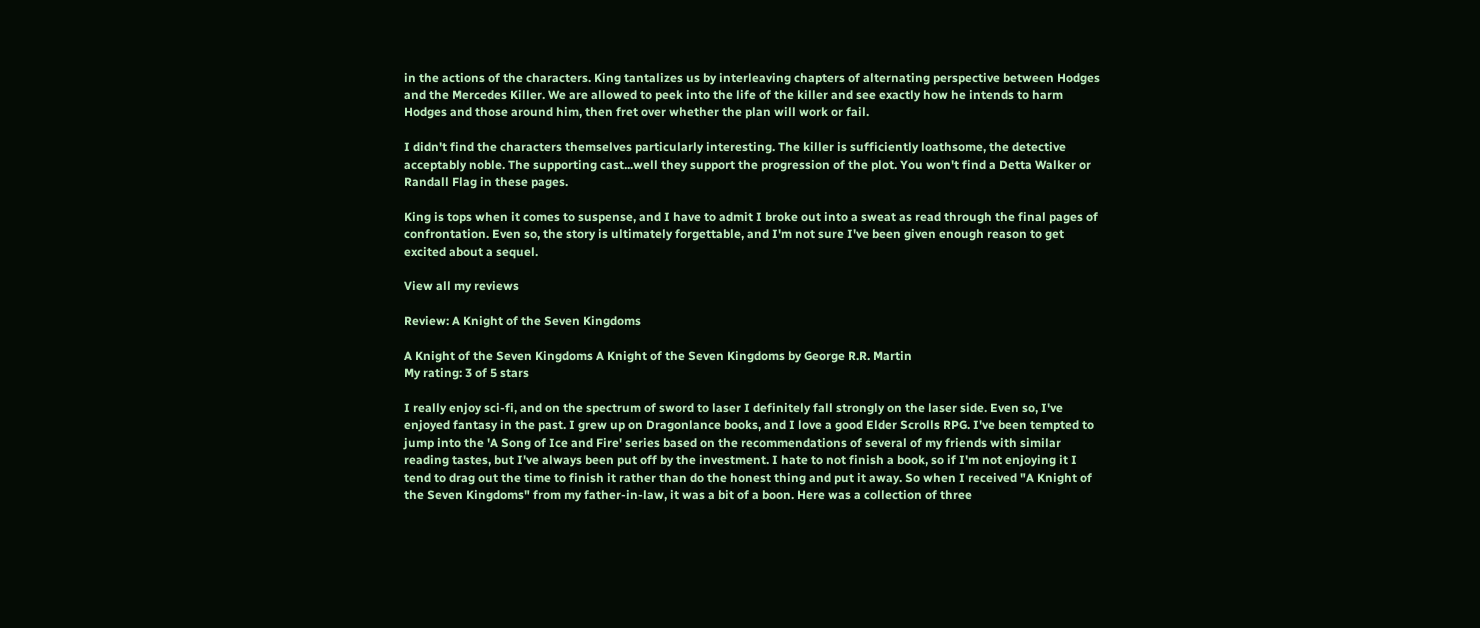in the actions of the characters. King tantalizes us by interleaving chapters of alternating perspective between Hodges and the Mercedes Killer. We are allowed to peek into the life of the killer and see exactly how he intends to harm Hodges and those around him, then fret over whether the plan will work or fail.

I didn't find the characters themselves particularly interesting. The killer is sufficiently loathsome, the detective acceptably noble. The supporting cast...well they support the progression of the plot. You won't find a Detta Walker or Randall Flag in these pages.

King is tops when it comes to suspense, and I have to admit I broke out into a sweat as read through the final pages of confrontation. Even so, the story is ultimately forgettable, and I'm not sure I've been given enough reason to get excited about a sequel.

View all my reviews

Review: A Knight of the Seven Kingdoms

A Knight of the Seven Kingdoms A Knight of the Seven Kingdoms by George R.R. Martin
My rating: 3 of 5 stars

I really enjoy sci-fi, and on the spectrum of sword to laser I definitely fall strongly on the laser side. Even so, I've enjoyed fantasy in the past. I grew up on Dragonlance books, and I love a good Elder Scrolls RPG. I've been tempted to jump into the 'A Song of Ice and Fire' series based on the recommendations of several of my friends with similar reading tastes, but I've always been put off by the investment. I hate to not finish a book, so if I'm not enjoying it I tend to drag out the time to finish it rather than do the honest thing and put it away. So when I received "A Knight of the Seven Kingdoms" from my father-in-law, it was a bit of a boon. Here was a collection of three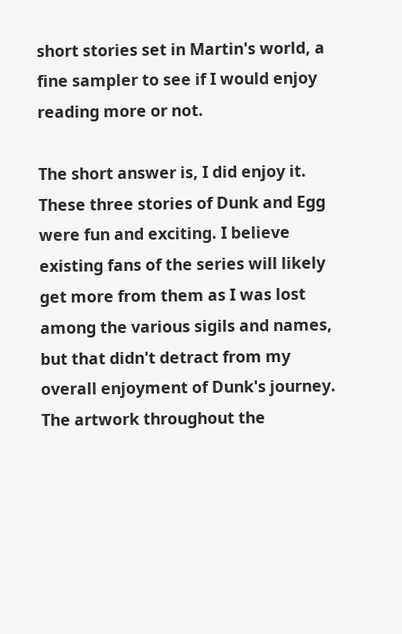short stories set in Martin's world, a fine sampler to see if I would enjoy reading more or not.

The short answer is, I did enjoy it. These three stories of Dunk and Egg were fun and exciting. I believe existing fans of the series will likely get more from them as I was lost among the various sigils and names, but that didn't detract from my overall enjoyment of Dunk's journey. The artwork throughout the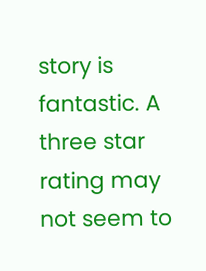story is fantastic. A three star rating may not seem to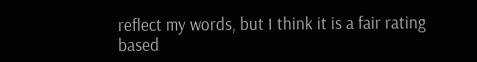reflect my words, but I think it is a fair rating based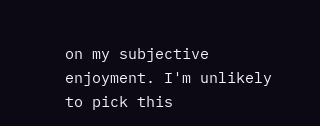on my subjective enjoyment. I'm unlikely to pick this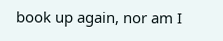book up again, nor am I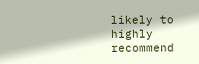likely to highly recommend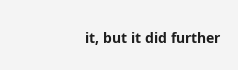it, but it did further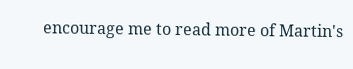encourage me to read more of Martin's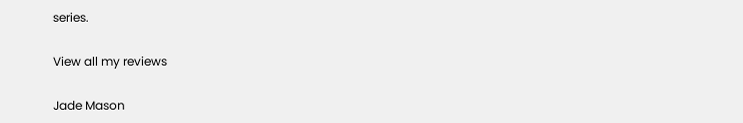series.

View all my reviews

Jade Mason